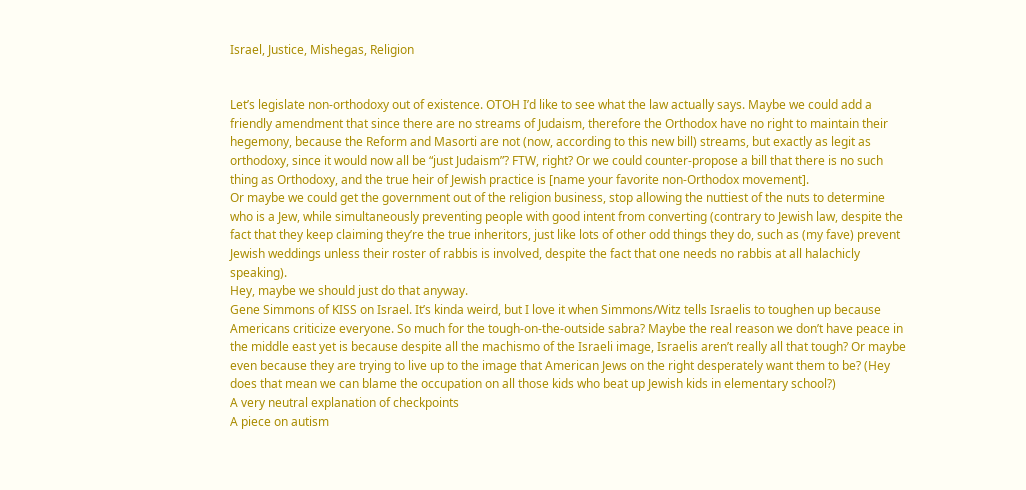Israel, Justice, Mishegas, Religion


Let’s legislate non-orthodoxy out of existence. OTOH I’d like to see what the law actually says. Maybe we could add a friendly amendment that since there are no streams of Judaism, therefore the Orthodox have no right to maintain their hegemony, because the Reform and Masorti are not (now, according to this new bill) streams, but exactly as legit as orthodoxy, since it would now all be “just Judaism”? FTW, right? Or we could counter-propose a bill that there is no such thing as Orthodoxy, and the true heir of Jewish practice is [name your favorite non-Orthodox movement].
Or maybe we could get the government out of the religion business, stop allowing the nuttiest of the nuts to determine who is a Jew, while simultaneously preventing people with good intent from converting (contrary to Jewish law, despite the fact that they keep claiming they’re the true inheritors, just like lots of other odd things they do, such as (my fave) prevent Jewish weddings unless their roster of rabbis is involved, despite the fact that one needs no rabbis at all halachicly speaking).
Hey, maybe we should just do that anyway.
Gene Simmons of KISS on Israel. It’s kinda weird, but I love it when Simmons/Witz tells Israelis to toughen up because Americans criticize everyone. So much for the tough-on-the-outside sabra? Maybe the real reason we don’t have peace in the middle east yet is because despite all the machismo of the Israeli image, Israelis aren’t really all that tough? Or maybe even because they are trying to live up to the image that American Jews on the right desperately want them to be? (Hey does that mean we can blame the occupation on all those kids who beat up Jewish kids in elementary school?)
A very neutral explanation of checkpoints
A piece on autism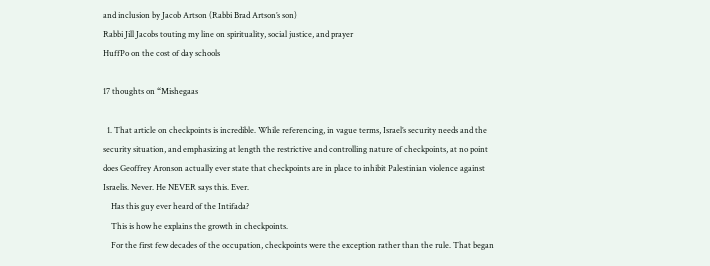and inclusion by Jacob Artson (Rabbi Brad Artson’s son)
Rabbi Jill Jacobs touting my line on spirituality, social justice, and prayer
HuffPo on the cost of day schools

17 thoughts on “Mishegaas

  1. That article on checkpoints is incredible. While referencing, in vague terms, Israel’s security needs and the security situation, and emphasizing at length the restrictive and controlling nature of checkpoints, at no point does Geoffrey Aronson actually ever state that checkpoints are in place to inhibit Palestinian violence against Israelis. Never. He NEVER says this. Ever.
    Has this guy ever heard of the Intifada?
    This is how he explains the growth in checkpoints.
    For the first few decades of the occupation, checkpoints were the exception rather than the rule. That began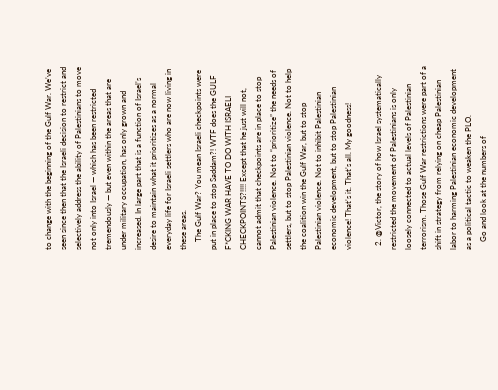to change with the beginning of the Gulf War. We’ve seen since then that the Israeli decision to restrict and selectively address the ability of Palestinians to move not only into Israel — which has been restricted tremendously — but even within the areas that are under military occupation, has only grown and increased. In large part that is a function of Israel’s desire to maintain what it prioritizes as a normal everyday life for Israeli settlers who are now living in these areas.
    The Gulf War? You mean Israeli checkpoints were put in place to stop Saddam?! WTF does the GULF F*CKING WAR HAVE TO DO WITH ISRAELI CHECKPOINTS?!!!! Except that he just will not, cannot admit that checkpoints are in place to stop Palestinian violence. Not to “prioritize” the needs of settlers, but to stop Palestinian violence. Not to help the coalition win the Gulf War, but to stop Palestinian violence. Not to inhibit Palestinian economic development, but to stop Palestinian violence! That’s it. That’s all. My goodness!

  2. @Victor, the story of how Israel systematically restricted the movement of Palestinians is only loosely connected to actual levels of Palestinian terrorism. Those Gulf War restrictions were part of a shift in strategy from relying on cheap Palestinian labor to harming Palestinian economic development as a political tactic to weaken the PLO.
    Go and look at the numbers of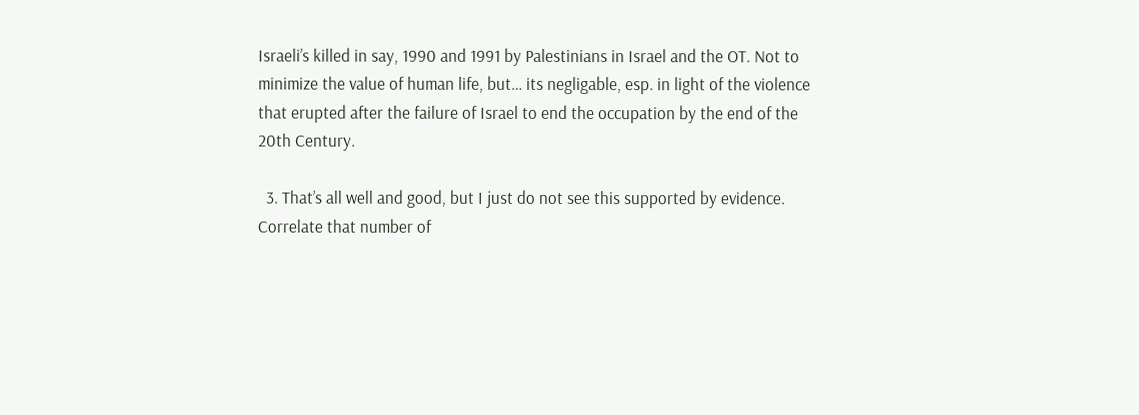Israeli’s killed in say, 1990 and 1991 by Palestinians in Israel and the OT. Not to minimize the value of human life, but… its negligable, esp. in light of the violence that erupted after the failure of Israel to end the occupation by the end of the 20th Century.

  3. That’s all well and good, but I just do not see this supported by evidence. Correlate that number of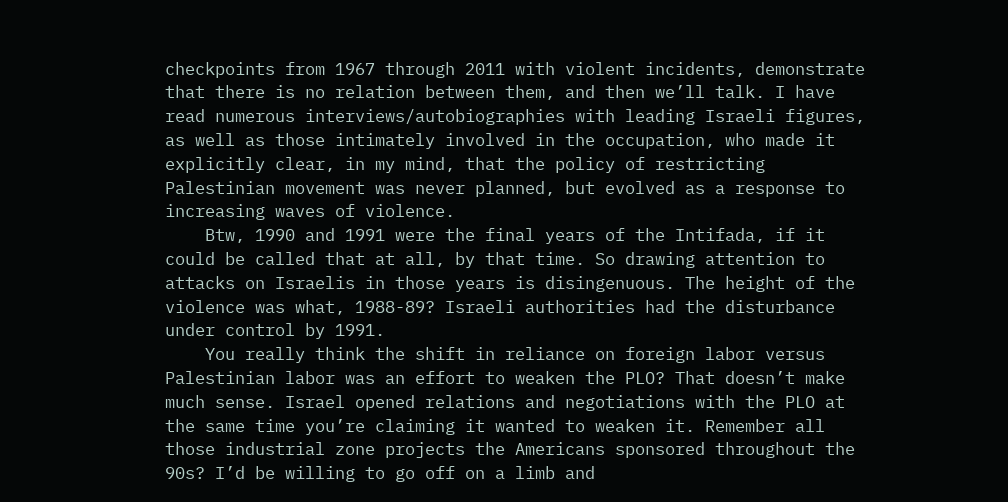checkpoints from 1967 through 2011 with violent incidents, demonstrate that there is no relation between them, and then we’ll talk. I have read numerous interviews/autobiographies with leading Israeli figures, as well as those intimately involved in the occupation, who made it explicitly clear, in my mind, that the policy of restricting Palestinian movement was never planned, but evolved as a response to increasing waves of violence.
    Btw, 1990 and 1991 were the final years of the Intifada, if it could be called that at all, by that time. So drawing attention to attacks on Israelis in those years is disingenuous. The height of the violence was what, 1988-89? Israeli authorities had the disturbance under control by 1991.
    You really think the shift in reliance on foreign labor versus Palestinian labor was an effort to weaken the PLO? That doesn’t make much sense. Israel opened relations and negotiations with the PLO at the same time you’re claiming it wanted to weaken it. Remember all those industrial zone projects the Americans sponsored throughout the 90s? I’d be willing to go off on a limb and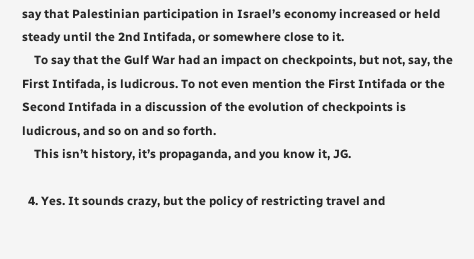say that Palestinian participation in Israel’s economy increased or held steady until the 2nd Intifada, or somewhere close to it.
    To say that the Gulf War had an impact on checkpoints, but not, say, the First Intifada, is ludicrous. To not even mention the First Intifada or the Second Intifada in a discussion of the evolution of checkpoints is ludicrous, and so on and so forth.
    This isn’t history, it’s propaganda, and you know it, JG.

  4. Yes. It sounds crazy, but the policy of restricting travel and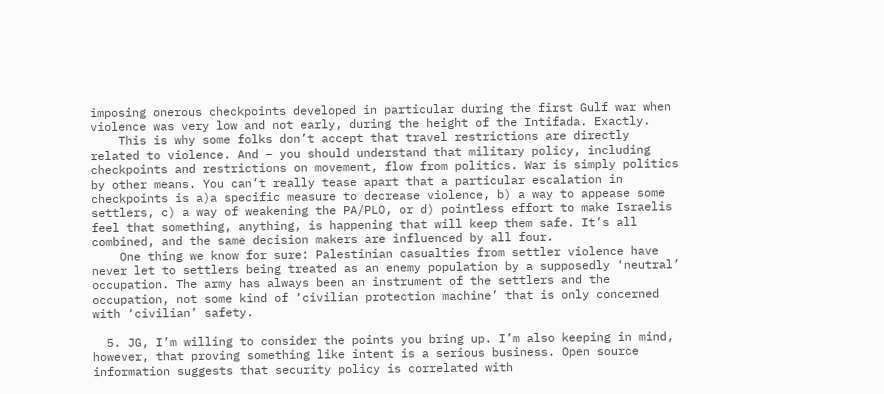imposing onerous checkpoints developed in particular during the first Gulf war when violence was very low and not early, during the height of the Intifada. Exactly.
    This is why some folks don’t accept that travel restrictions are directly related to violence. And – you should understand that military policy, including checkpoints and restrictions on movement, flow from politics. War is simply politics by other means. You can’t really tease apart that a particular escalation in checkpoints is a)a specific measure to decrease violence, b) a way to appease some settlers, c) a way of weakening the PA/PLO, or d) pointless effort to make Israelis feel that something, anything, is happening that will keep them safe. It’s all combined, and the same decision makers are influenced by all four.
    One thing we know for sure: Palestinian casualties from settler violence have never let to settlers being treated as an enemy population by a supposedly ‘neutral’ occupation. The army has always been an instrument of the settlers and the occupation, not some kind of ‘civilian protection machine’ that is only concerned with ‘civilian’ safety.

  5. JG, I’m willing to consider the points you bring up. I’m also keeping in mind, however, that proving something like intent is a serious business. Open source information suggests that security policy is correlated with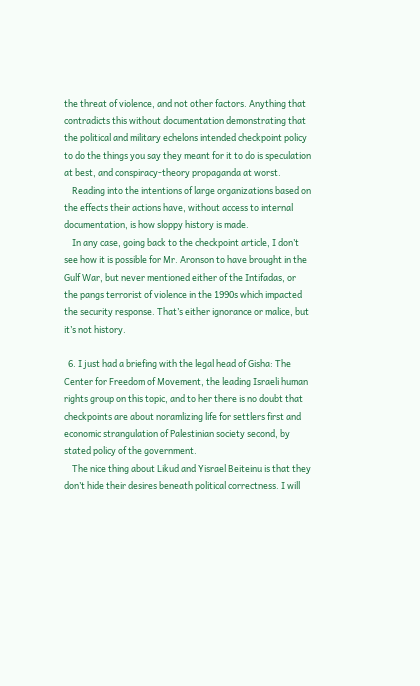the threat of violence, and not other factors. Anything that contradicts this without documentation demonstrating that the political and military echelons intended checkpoint policy to do the things you say they meant for it to do is speculation at best, and conspiracy-theory propaganda at worst.
    Reading into the intentions of large organizations based on the effects their actions have, without access to internal documentation, is how sloppy history is made.
    In any case, going back to the checkpoint article, I don’t see how it is possible for Mr. Aronson to have brought in the Gulf War, but never mentioned either of the Intifadas, or the pangs terrorist of violence in the 1990s which impacted the security response. That’s either ignorance or malice, but it’s not history.

  6. I just had a briefing with the legal head of Gisha: The Center for Freedom of Movement, the leading Israeli human rights group on this topic, and to her there is no doubt that checkpoints are about noramlizing life for settlers first and economic strangulation of Palestinian society second, by stated policy of the government.
    The nice thing about Likud and Yisrael Beiteinu is that they don’t hide their desires beneath political correctness. I will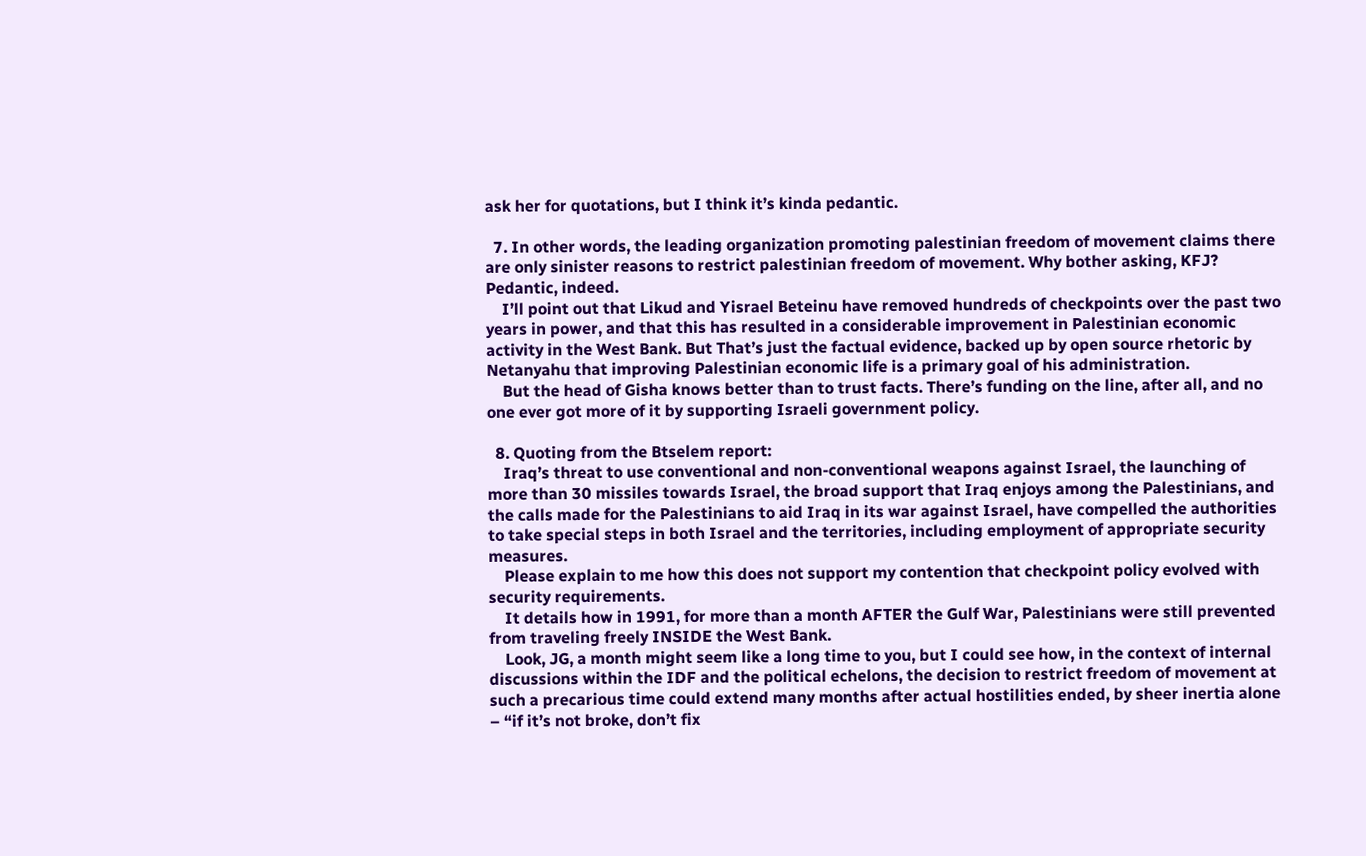ask her for quotations, but I think it’s kinda pedantic.

  7. In other words, the leading organization promoting palestinian freedom of movement claims there are only sinister reasons to restrict palestinian freedom of movement. Why bother asking, KFJ? Pedantic, indeed.
    I’ll point out that Likud and Yisrael Beteinu have removed hundreds of checkpoints over the past two years in power, and that this has resulted in a considerable improvement in Palestinian economic activity in the West Bank. But That’s just the factual evidence, backed up by open source rhetoric by Netanyahu that improving Palestinian economic life is a primary goal of his administration.
    But the head of Gisha knows better than to trust facts. There’s funding on the line, after all, and no one ever got more of it by supporting Israeli government policy.

  8. Quoting from the Btselem report:
    Iraq’s threat to use conventional and non-conventional weapons against Israel, the launching of more than 30 missiles towards Israel, the broad support that Iraq enjoys among the Palestinians, and the calls made for the Palestinians to aid Iraq in its war against Israel, have compelled the authorities to take special steps in both Israel and the territories, including employment of appropriate security measures.
    Please explain to me how this does not support my contention that checkpoint policy evolved with security requirements.
    It details how in 1991, for more than a month AFTER the Gulf War, Palestinians were still prevented from traveling freely INSIDE the West Bank.
    Look, JG, a month might seem like a long time to you, but I could see how, in the context of internal discussions within the IDF and the political echelons, the decision to restrict freedom of movement at such a precarious time could extend many months after actual hostilities ended, by sheer inertia alone – “if it’s not broke, don’t fix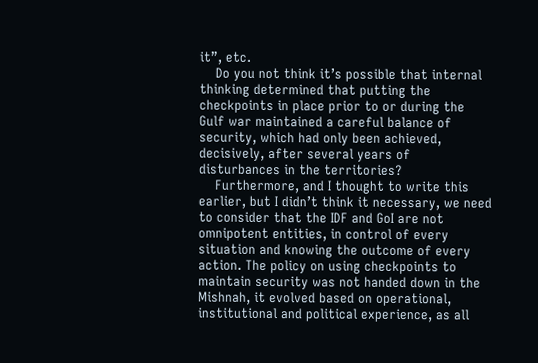it”, etc.
    Do you not think it’s possible that internal thinking determined that putting the checkpoints in place prior to or during the Gulf war maintained a careful balance of security, which had only been achieved, decisively, after several years of disturbances in the territories?
    Furthermore, and I thought to write this earlier, but I didn’t think it necessary, we need to consider that the IDF and GoI are not omnipotent entities, in control of every situation and knowing the outcome of every action. The policy on using checkpoints to maintain security was not handed down in the Mishnah, it evolved based on operational, institutional and political experience, as all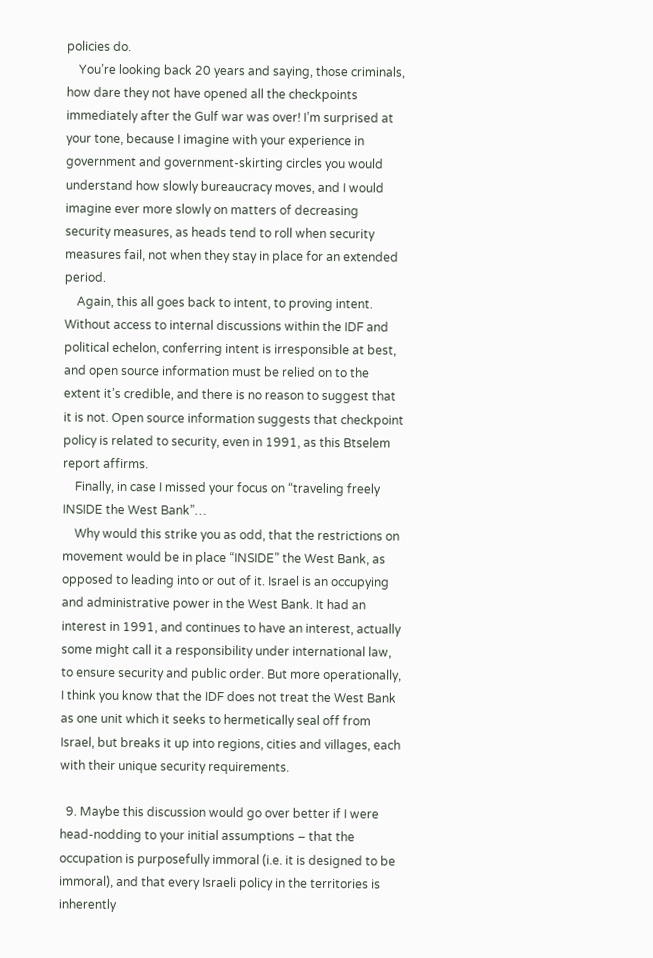policies do.
    You’re looking back 20 years and saying, those criminals, how dare they not have opened all the checkpoints immediately after the Gulf war was over! I’m surprised at your tone, because I imagine with your experience in government and government-skirting circles you would understand how slowly bureaucracy moves, and I would imagine ever more slowly on matters of decreasing security measures, as heads tend to roll when security measures fail, not when they stay in place for an extended period.
    Again, this all goes back to intent, to proving intent. Without access to internal discussions within the IDF and political echelon, conferring intent is irresponsible at best, and open source information must be relied on to the extent it’s credible, and there is no reason to suggest that it is not. Open source information suggests that checkpoint policy is related to security, even in 1991, as this Btselem report affirms.
    Finally, in case I missed your focus on “traveling freely INSIDE the West Bank”…
    Why would this strike you as odd, that the restrictions on movement would be in place “INSIDE” the West Bank, as opposed to leading into or out of it. Israel is an occupying and administrative power in the West Bank. It had an interest in 1991, and continues to have an interest, actually some might call it a responsibility under international law, to ensure security and public order. But more operationally, I think you know that the IDF does not treat the West Bank as one unit which it seeks to hermetically seal off from Israel, but breaks it up into regions, cities and villages, each with their unique security requirements.

  9. Maybe this discussion would go over better if I were head-nodding to your initial assumptions – that the occupation is purposefully immoral (i.e. it is designed to be immoral), and that every Israeli policy in the territories is inherently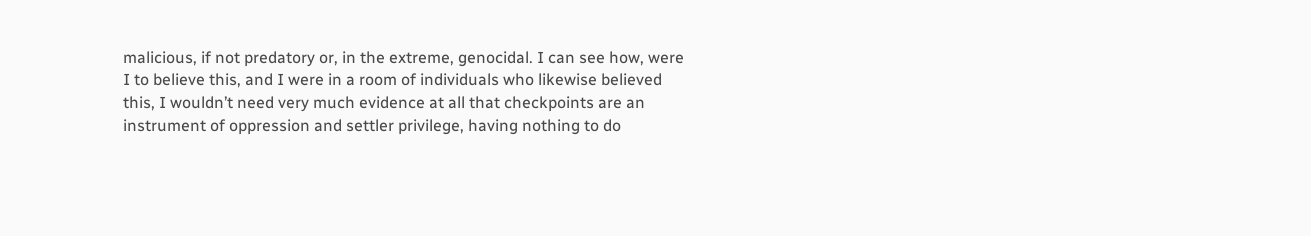malicious, if not predatory or, in the extreme, genocidal. I can see how, were I to believe this, and I were in a room of individuals who likewise believed this, I wouldn’t need very much evidence at all that checkpoints are an instrument of oppression and settler privilege, having nothing to do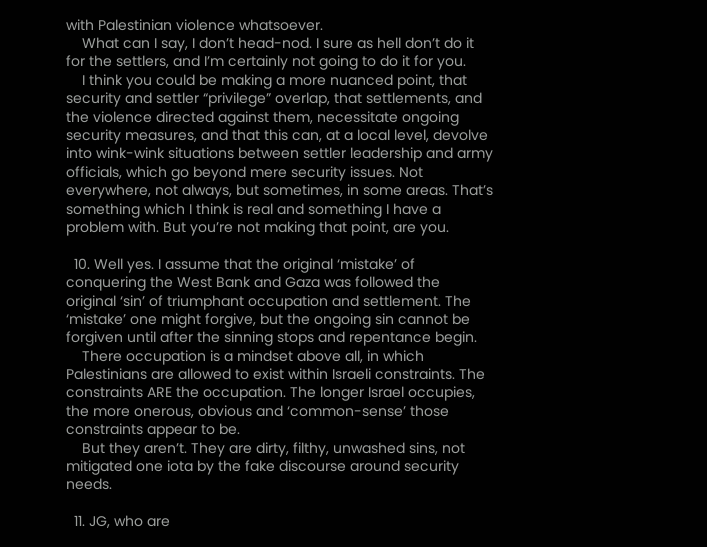with Palestinian violence whatsoever.
    What can I say, I don’t head-nod. I sure as hell don’t do it for the settlers, and I’m certainly not going to do it for you.
    I think you could be making a more nuanced point, that security and settler “privilege” overlap, that settlements, and the violence directed against them, necessitate ongoing security measures, and that this can, at a local level, devolve into wink-wink situations between settler leadership and army officials, which go beyond mere security issues. Not everywhere, not always, but sometimes, in some areas. That’s something which I think is real and something I have a problem with. But you’re not making that point, are you.

  10. Well yes. I assume that the original ‘mistake’ of conquering the West Bank and Gaza was followed the original ‘sin’ of triumphant occupation and settlement. The ‘mistake’ one might forgive, but the ongoing sin cannot be forgiven until after the sinning stops and repentance begin.
    There occupation is a mindset above all, in which Palestinians are allowed to exist within Israeli constraints. The constraints ARE the occupation. The longer Israel occupies, the more onerous, obvious and ‘common-sense’ those constraints appear to be.
    But they aren’t. They are dirty, filthy, unwashed sins, not mitigated one iota by the fake discourse around security needs.

  11. JG, who are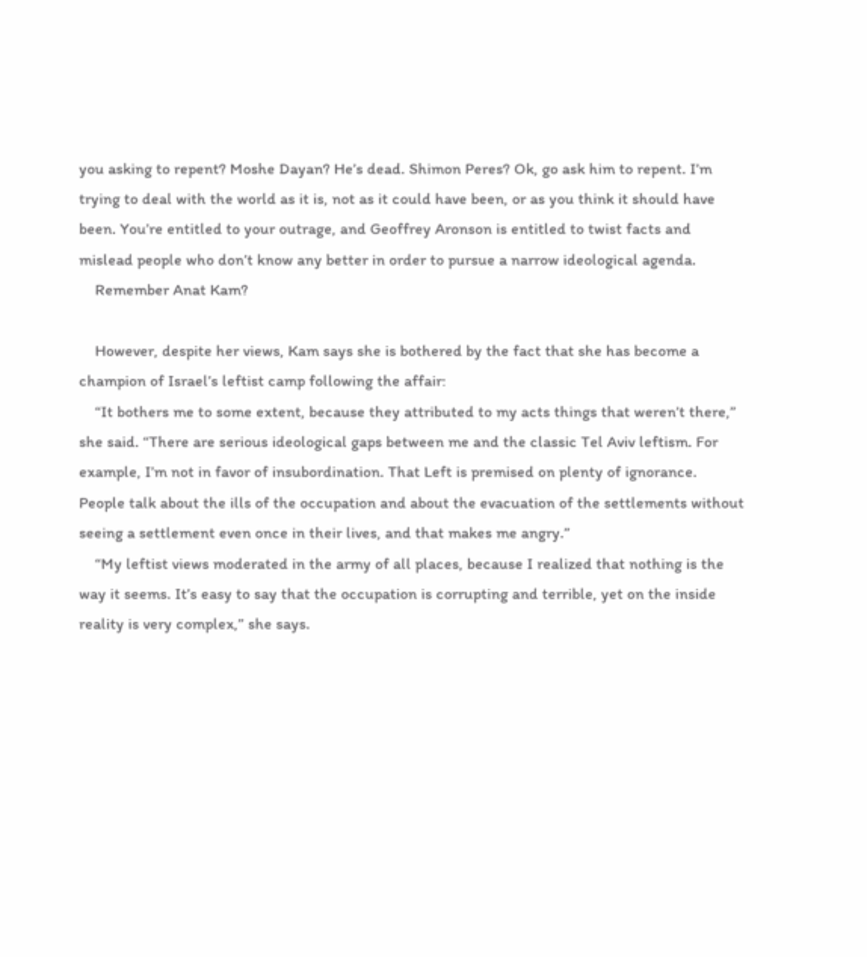you asking to repent? Moshe Dayan? He’s dead. Shimon Peres? Ok, go ask him to repent. I’m trying to deal with the world as it is, not as it could have been, or as you think it should have been. You’re entitled to your outrage, and Geoffrey Aronson is entitled to twist facts and mislead people who don’t know any better in order to pursue a narrow ideological agenda.
    Remember Anat Kam?

    However, despite her views, Kam says she is bothered by the fact that she has become a champion of Israel’s leftist camp following the affair:
    “It bothers me to some extent, because they attributed to my acts things that weren’t there,” she said. “There are serious ideological gaps between me and the classic Tel Aviv leftism. For example, I’m not in favor of insubordination. That Left is premised on plenty of ignorance. People talk about the ills of the occupation and about the evacuation of the settlements without seeing a settlement even once in their lives, and that makes me angry.”
    “My leftist views moderated in the army of all places, because I realized that nothing is the way it seems. It’s easy to say that the occupation is corrupting and terrible, yet on the inside reality is very complex,” she says.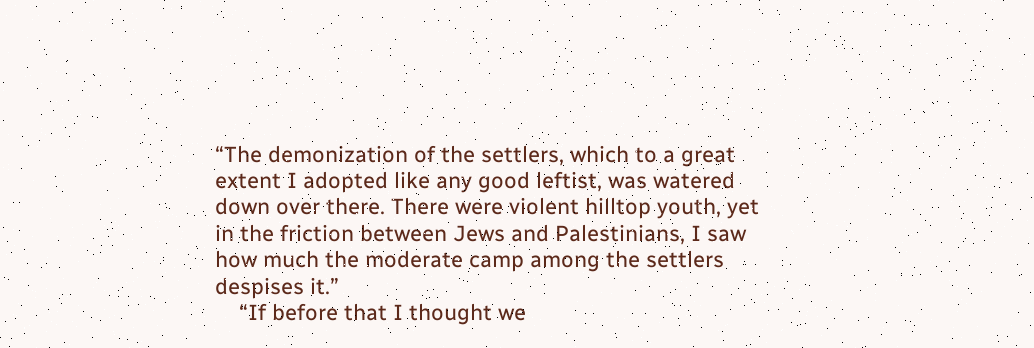“The demonization of the settlers, which to a great extent I adopted like any good leftist, was watered down over there. There were violent hilltop youth, yet in the friction between Jews and Palestinians, I saw how much the moderate camp among the settlers despises it.”
    “If before that I thought we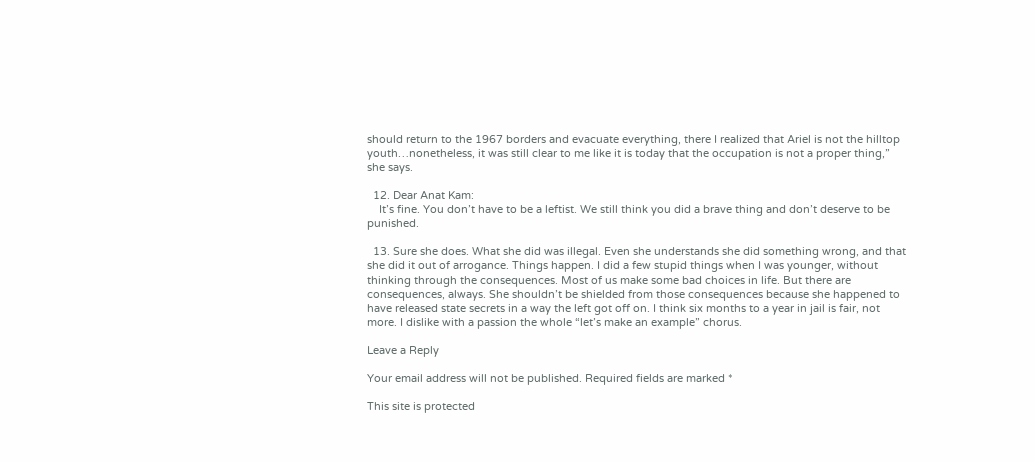should return to the 1967 borders and evacuate everything, there I realized that Ariel is not the hilltop youth…nonetheless, it was still clear to me like it is today that the occupation is not a proper thing,” she says.

  12. Dear Anat Kam:
    It’s fine. You don’t have to be a leftist. We still think you did a brave thing and don’t deserve to be punished.

  13. Sure she does. What she did was illegal. Even she understands she did something wrong, and that she did it out of arrogance. Things happen. I did a few stupid things when I was younger, without thinking through the consequences. Most of us make some bad choices in life. But there are consequences, always. She shouldn’t be shielded from those consequences because she happened to have released state secrets in a way the left got off on. I think six months to a year in jail is fair, not more. I dislike with a passion the whole “let’s make an example” chorus.

Leave a Reply

Your email address will not be published. Required fields are marked *

This site is protected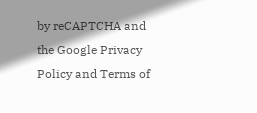by reCAPTCHA and the Google Privacy Policy and Terms of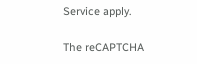Service apply.

The reCAPTCHA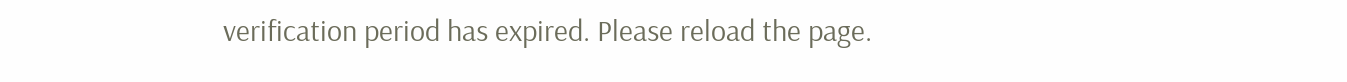verification period has expired. Please reload the page.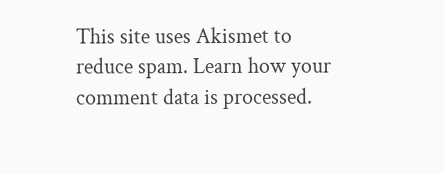This site uses Akismet to reduce spam. Learn how your comment data is processed.